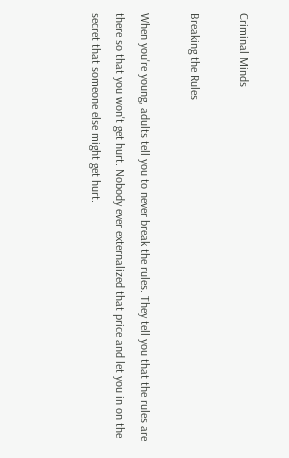Criminal Minds

Breaking the Rules

When you're young, adults tell you to never break the rules. They tell you that the rules are there so that you won't get hurt. Nobody ever externalized that price and let you in on the secret that someone else might get hurt.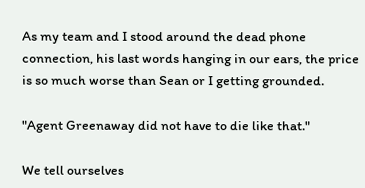As my team and I stood around the dead phone connection, his last words hanging in our ears, the price is so much worse than Sean or I getting grounded.

"Agent Greenaway did not have to die like that."

We tell ourselves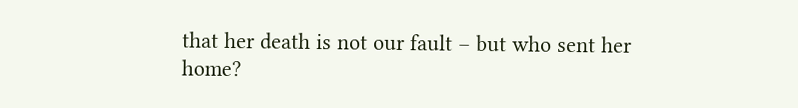that her death is not our fault – but who sent her home?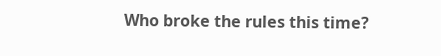Who broke the rules this time?